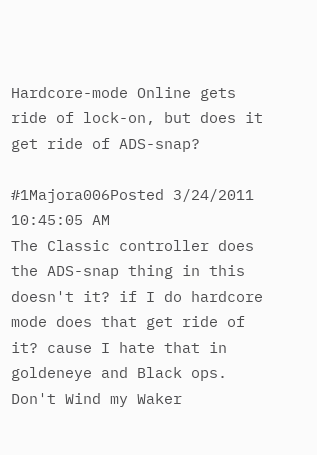Hardcore-mode Online gets ride of lock-on, but does it get ride of ADS-snap?

#1Majora006Posted 3/24/2011 10:45:05 AM
The Classic controller does the ADS-snap thing in this doesn't it? if I do hardcore mode does that get ride of it? cause I hate that in goldeneye and Black ops.
Don't Wind my Waker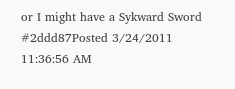or I might have a Sykward Sword
#2ddd87Posted 3/24/2011 11:36:56 AM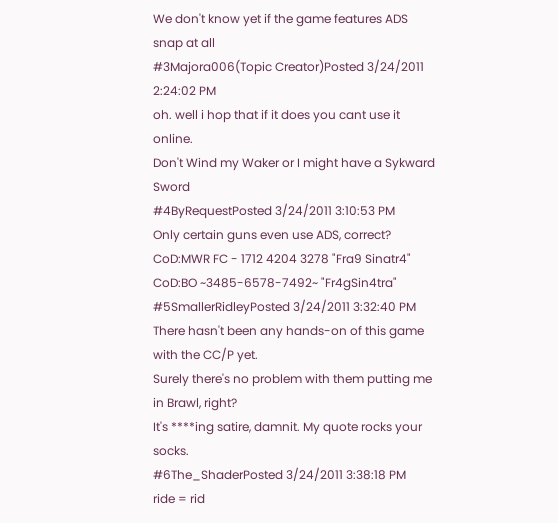We don't know yet if the game features ADS snap at all
#3Majora006(Topic Creator)Posted 3/24/2011 2:24:02 PM
oh. well i hop that if it does you cant use it online.
Don't Wind my Waker or I might have a Sykward Sword
#4ByRequestPosted 3/24/2011 3:10:53 PM
Only certain guns even use ADS, correct?
CoD:MWR FC - 1712 4204 3278 "Fra9 Sinatr4"
CoD:BO ~3485-6578-7492~ "Fr4gSin4tra"
#5SmallerRidleyPosted 3/24/2011 3:32:40 PM
There hasn't been any hands-on of this game with the CC/P yet.
Surely there's no problem with them putting me in Brawl, right?
It's ****ing satire, damnit. My quote rocks your socks.
#6The_ShaderPosted 3/24/2011 3:38:18 PM
ride = rid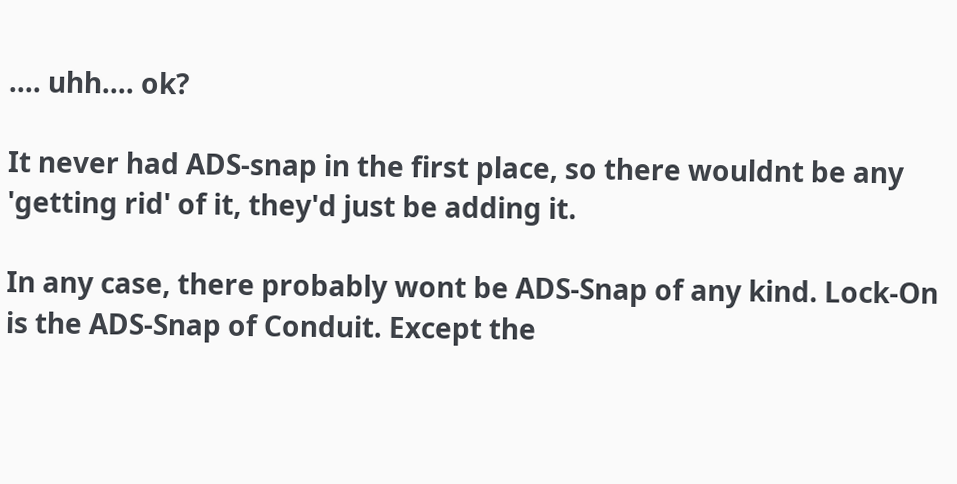.... uhh.... ok?

It never had ADS-snap in the first place, so there wouldnt be any 'getting rid' of it, they'd just be adding it.

In any case, there probably wont be ADS-Snap of any kind. Lock-On is the ADS-Snap of Conduit. Except the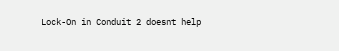Lock-On in Conduit 2 doesnt help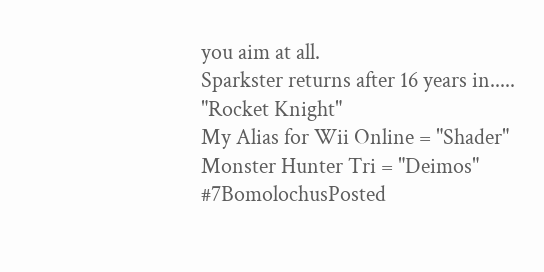you aim at all.
Sparkster returns after 16 years in..... "Rocket Knight"
My Alias for Wii Online = "Shader" Monster Hunter Tri = "Deimos"
#7BomolochusPosted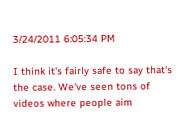3/24/2011 6:05:34 PM

I think it's fairly safe to say that's the case. We've seen tons of videos where people aim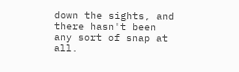down the sights, and there hasn't been any sort of snap at all.